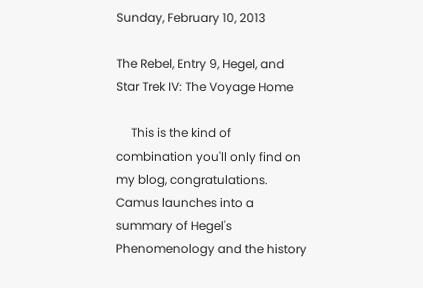Sunday, February 10, 2013

The Rebel, Entry 9, Hegel, and Star Trek IV: The Voyage Home

     This is the kind of combination you'll only find on my blog, congratulations. Camus launches into a summary of Hegel's Phenomenology and the history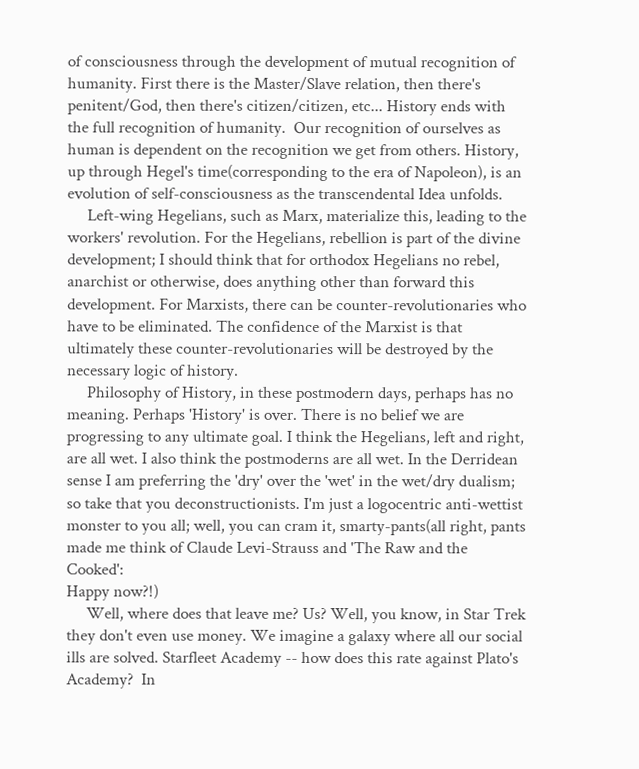of consciousness through the development of mutual recognition of humanity. First there is the Master/Slave relation, then there's penitent/God, then there's citizen/citizen, etc... History ends with the full recognition of humanity.  Our recognition of ourselves as human is dependent on the recognition we get from others. History, up through Hegel's time(corresponding to the era of Napoleon), is an evolution of self-consciousness as the transcendental Idea unfolds.
     Left-wing Hegelians, such as Marx, materialize this, leading to the workers' revolution. For the Hegelians, rebellion is part of the divine development; I should think that for orthodox Hegelians no rebel, anarchist or otherwise, does anything other than forward this development. For Marxists, there can be counter-revolutionaries who have to be eliminated. The confidence of the Marxist is that ultimately these counter-revolutionaries will be destroyed by the necessary logic of history.
     Philosophy of History, in these postmodern days, perhaps has no meaning. Perhaps 'History' is over. There is no belief we are progressing to any ultimate goal. I think the Hegelians, left and right, are all wet. I also think the postmoderns are all wet. In the Derridean sense I am preferring the 'dry' over the 'wet' in the wet/dry dualism; so take that you deconstructionists. I'm just a logocentric anti-wettist monster to you all; well, you can cram it, smarty-pants(all right, pants made me think of Claude Levi-Strauss and 'The Raw and the Cooked':
Happy now?!)
     Well, where does that leave me? Us? Well, you know, in Star Trek they don't even use money. We imagine a galaxy where all our social ills are solved. Starfleet Academy -- how does this rate against Plato's Academy?  In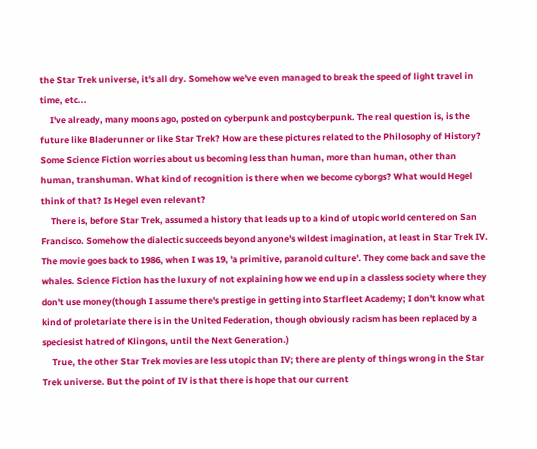the Star Trek universe, it's all dry. Somehow we've even managed to break the speed of light travel in time, etc...
     I've already, many moons ago, posted on cyberpunk and postcyberpunk. The real question is, is the future like Bladerunner or like Star Trek? How are these pictures related to the Philosophy of History? Some Science Fiction worries about us becoming less than human, more than human, other than human, transhuman. What kind of recognition is there when we become cyborgs? What would Hegel think of that? Is Hegel even relevant?
     There is, before Star Trek, assumed a history that leads up to a kind of utopic world centered on San Francisco. Somehow the dialectic succeeds beyond anyone's wildest imagination, at least in Star Trek IV. The movie goes back to 1986, when I was 19, 'a primitive, paranoid culture'. They come back and save the whales. Science Fiction has the luxury of not explaining how we end up in a classless society where they don't use money(though I assume there's prestige in getting into Starfleet Academy; I don't know what kind of proletariate there is in the United Federation, though obviously racism has been replaced by a speciesist hatred of Klingons, until the Next Generation.)
     True, the other Star Trek movies are less utopic than IV; there are plenty of things wrong in the Star Trek universe. But the point of IV is that there is hope that our current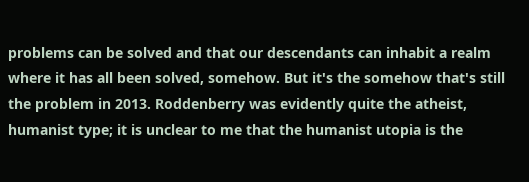problems can be solved and that our descendants can inhabit a realm where it has all been solved, somehow. But it's the somehow that's still the problem in 2013. Roddenberry was evidently quite the atheist, humanist type; it is unclear to me that the humanist utopia is the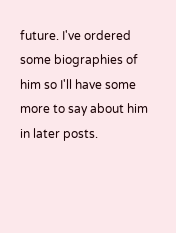future. I've ordered some biographies of him so I'll have some more to say about him in later posts.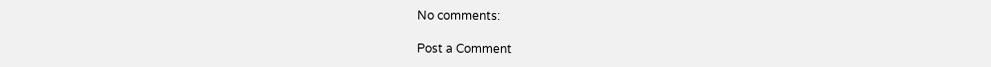No comments:

Post a Comment